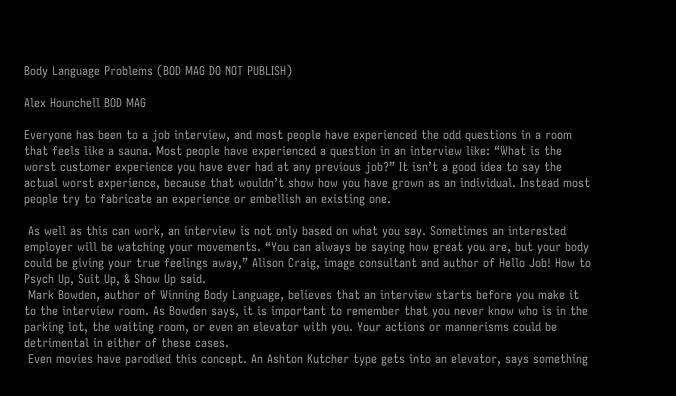Body Language Problems (BOD MAG DO NOT PUBLISH)

Alex Hounchell BOD MAG

Everyone has been to a job interview, and most people have experienced the odd questions in a room that feels like a sauna. Most people have experienced a question in an interview like: “What is the worst customer experience you have ever had at any previous job?” It isn’t a good idea to say the actual worst experience, because that wouldn’t show how you have grown as an individual. Instead most people try to fabricate an experience or embellish an existing one.

 As well as this can work, an interview is not only based on what you say. Sometimes an interested employer will be watching your movements. “You can always be saying how great you are, but your body could be giving your true feelings away,” Alison Craig, image consultant and author of Hello Job! How to Psych Up, Suit Up, & Show Up said.
 Mark Bowden, author of Winning Body Language, believes that an interview starts before you make it to the interview room. As Bowden says, it is important to remember that you never know who is in the parking lot, the waiting room, or even an elevator with you. Your actions or mannerisms could be detrimental in either of these cases.
 Even movies have parodied this concept. An Ashton Kutcher type gets into an elevator, says something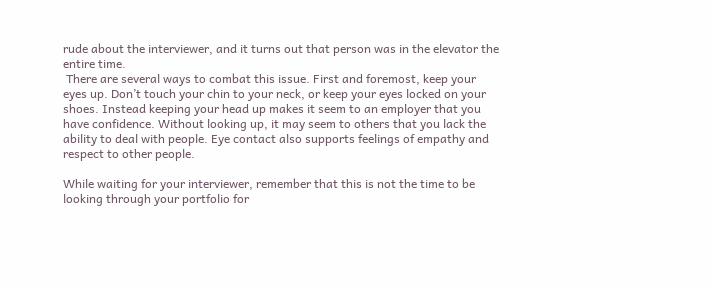rude about the interviewer, and it turns out that person was in the elevator the entire time.
 There are several ways to combat this issue. First and foremost, keep your eyes up. Don’t touch your chin to your neck, or keep your eyes locked on your shoes. Instead keeping your head up makes it seem to an employer that you have confidence. Without looking up, it may seem to others that you lack the ability to deal with people. Eye contact also supports feelings of empathy and respect to other people.

While waiting for your interviewer, remember that this is not the time to be looking through your portfolio for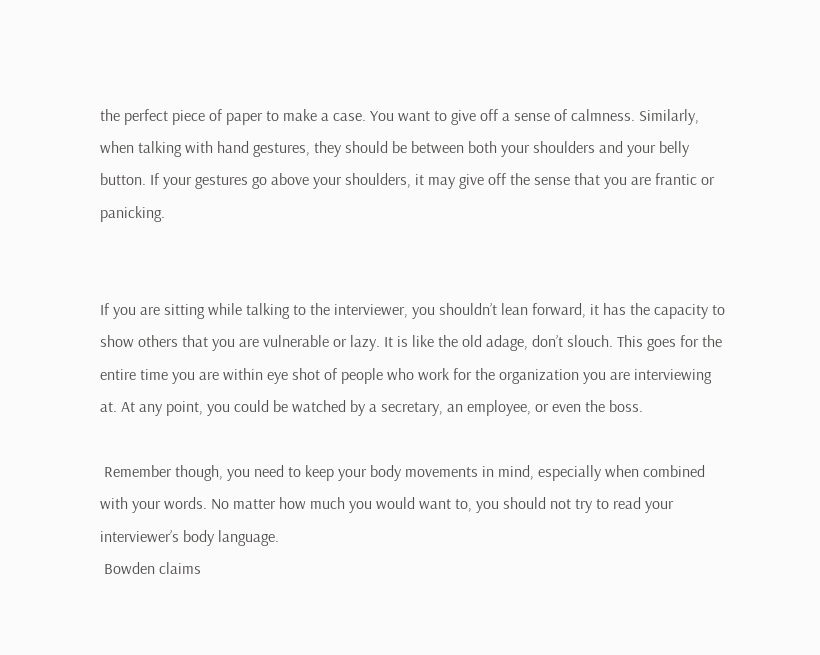the perfect piece of paper to make a case. You want to give off a sense of calmness. Similarly, when talking with hand gestures, they should be between both your shoulders and your belly button. If your gestures go above your shoulders, it may give off the sense that you are frantic or panicking.


If you are sitting while talking to the interviewer, you shouldn’t lean forward, it has the capacity to show others that you are vulnerable or lazy. It is like the old adage, don’t slouch. This goes for the entire time you are within eye shot of people who work for the organization you are interviewing at. At any point, you could be watched by a secretary, an employee, or even the boss.

 Remember though, you need to keep your body movements in mind, especially when combined with your words. No matter how much you would want to, you should not try to read your interviewer’s body language.
 Bowden claims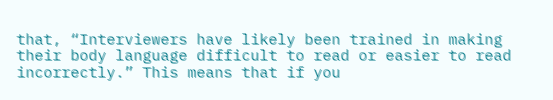that, “Interviewers have likely been trained in making their body language difficult to read or easier to read incorrectly.” This means that if you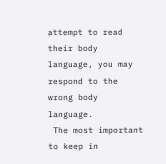attempt to read their body language, you may respond to the wrong body language.
 The most important to keep in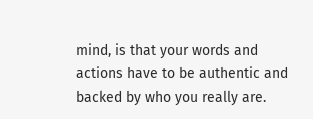mind, is that your words and actions have to be authentic and backed by who you really are.